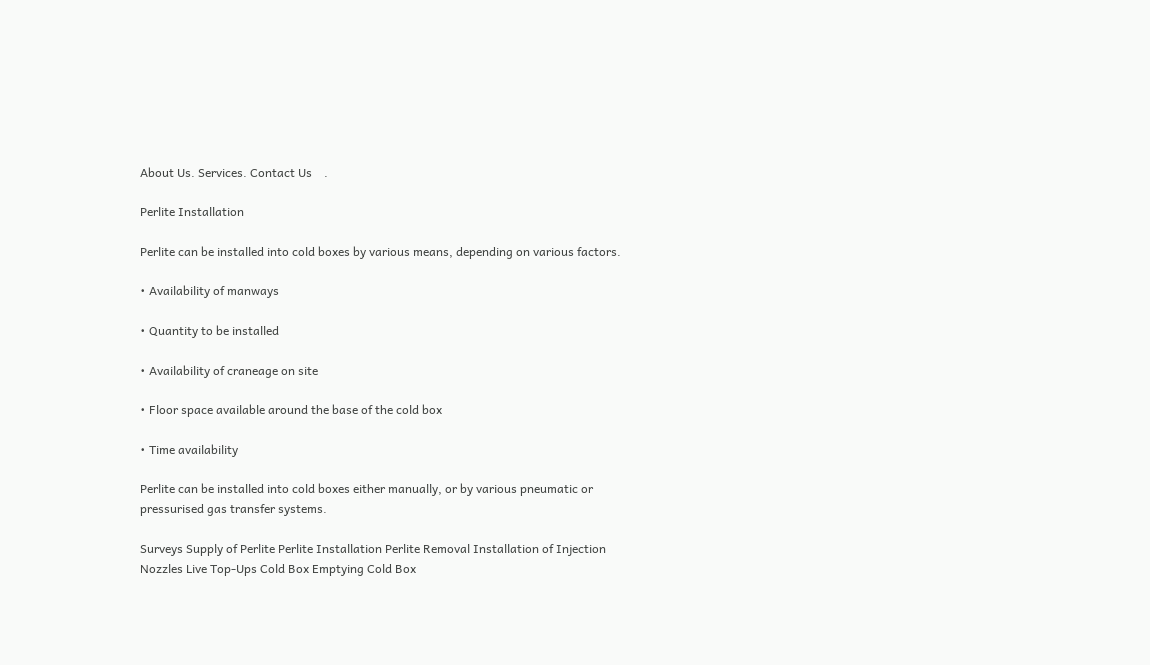About Us. Services. Contact Us    .

Perlite Installation

Perlite can be installed into cold boxes by various means, depending on various factors.

• Availability of manways

• Quantity to be installed

• Availability of craneage on site

• Floor space available around the base of the cold box

• Time availability

Perlite can be installed into cold boxes either manually, or by various pneumatic or
pressurised gas transfer systems.

Surveys Supply of Perlite Perlite Installation Perlite Removal Installation of Injection Nozzles Live Top-Ups Cold Box Emptying Cold Box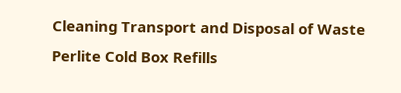Cleaning Transport and Disposal of Waste Perlite Cold Box Refills